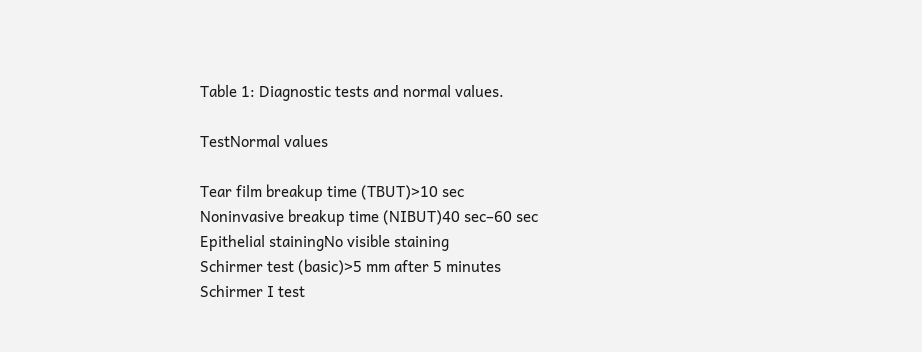Table 1: Diagnostic tests and normal values.

TestNormal values

Tear film breakup time (TBUT)>10 sec
Noninvasive breakup time (NIBUT)40 sec–60 sec
Epithelial stainingNo visible staining
Schirmer test (basic)>5 mm after 5 minutes
Schirmer I test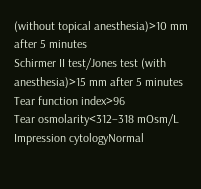(without topical anesthesia)>10 mm after 5 minutes
Schirmer II test/Jones test (with anesthesia)>15 mm after 5 minutes
Tear function index>96
Tear osmolarity<312–318 mOsm/L
Impression cytologyNormal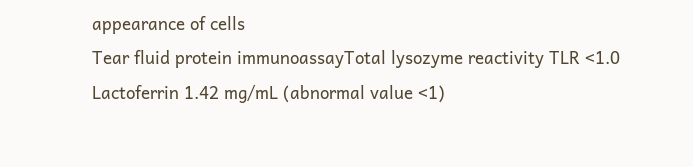appearance of cells
Tear fluid protein immunoassayTotal lysozyme reactivity TLR <1.0
Lactoferrin 1.42 mg/mL (abnormal value <1)